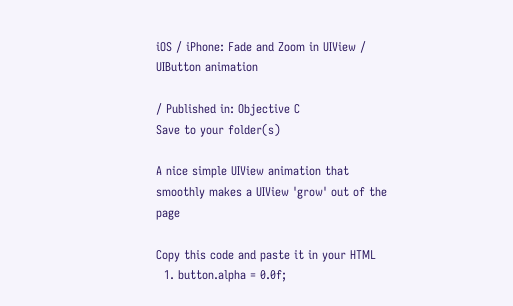iOS / iPhone: Fade and Zoom in UIView / UIButton animation

/ Published in: Objective C
Save to your folder(s)

A nice simple UIView animation that smoothly makes a UIView 'grow' out of the page

Copy this code and paste it in your HTML
  1. button.alpha = 0.0f;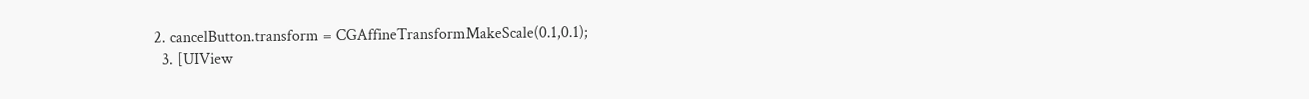2. cancelButton.transform = CGAffineTransformMakeScale(0.1,0.1);
  3. [UIView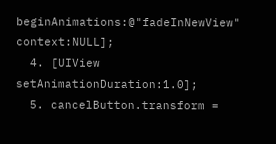beginAnimations:@"fadeInNewView" context:NULL];
  4. [UIView setAnimationDuration:1.0];
  5. cancelButton.transform =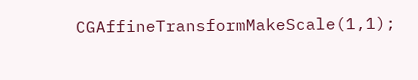CGAffineTransformMakeScale(1,1);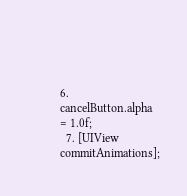6. cancelButton.alpha = 1.0f;
  7. [UIView commitAnimations];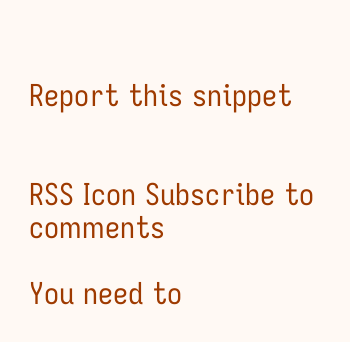Report this snippet


RSS Icon Subscribe to comments

You need to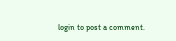login to post a comment.